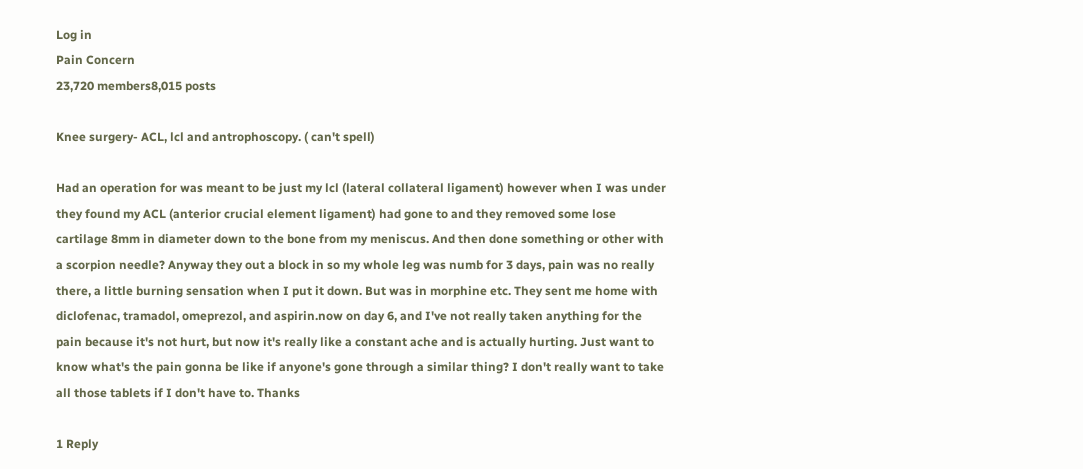Log in
Pain Concern
23,720 members8,015 posts

Knee surgery- ACL, lcl and antrophoscopy. ( can't spell)

Had an operation for was meant to be just my lcl (lateral collateral ligament) however when I was under they found my ACL (anterior crucial element ligament) had gone to and they removed some lose cartilage 8mm in diameter down to the bone from my meniscus. And then done something or other with a scorpion needle? Anyway they out a block in so my whole leg was numb for 3 days, pain was no really there, a little burning sensation when I put it down. But was in morphine etc. They sent me home with diclofenac, tramadol, omeprezol, and aspirin.now on day 6, and I've not really taken anything for the pain because it's not hurt, but now it's really like a constant ache and is actually hurting. Just want to know what's the pain gonna be like if anyone's gone through a similar thing? I don't really want to take all those tablets if I don't have to. Thanks

1 Reply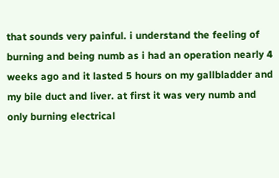that sounds very painful. i understand the feeling of burning and being numb as i had an operation nearly 4 weeks ago and it lasted 5 hours on my gallbladder and my bile duct and liver. at first it was very numb and only burning electrical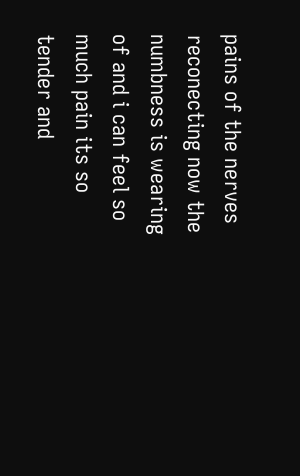pains of the nerves reconecting now the numbness is wearing of and i can feel so much pain its so tender and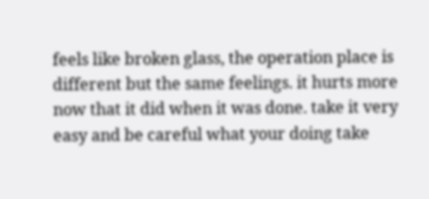feels like broken glass, the operation place is different but the same feelings. it hurts more now that it did when it was done. take it very easy and be careful what your doing take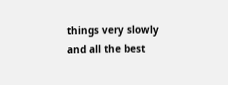things very slowly and all the best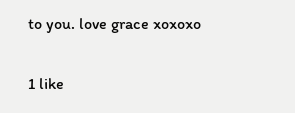to you. love grace xoxoxo

1 like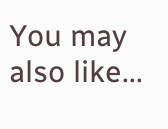You may also like...